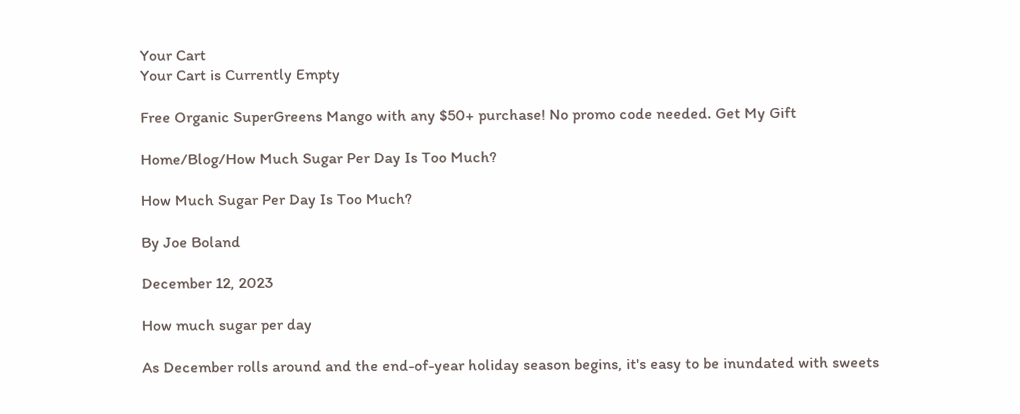Your Cart
Your Cart is Currently Empty

Free Organic SuperGreens Mango with any $50+ purchase! No promo code needed. Get My Gift

Home/Blog/How Much Sugar Per Day Is Too Much?

How Much Sugar Per Day Is Too Much?

By Joe Boland

December 12, 2023

How much sugar per day

As December rolls around and the end-of-year holiday season begins, it's easy to be inundated with sweets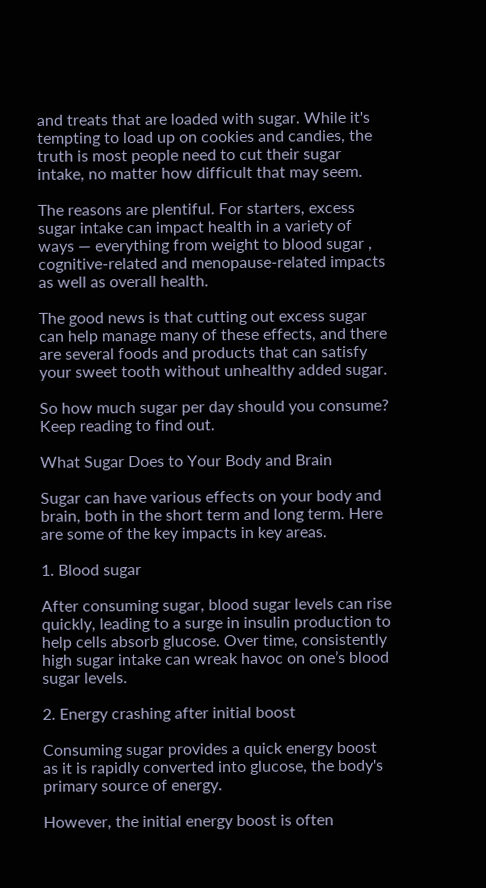and treats that are loaded with sugar. While it's tempting to load up on cookies and candies, the truth is most people need to cut their sugar intake, no matter how difficult that may seem.

The reasons are plentiful. For starters, excess sugar intake can impact health in a variety of ways — everything from weight to blood sugar , cognitive-related and menopause-related impacts as well as overall health.

The good news is that cutting out excess sugar can help manage many of these effects, and there are several foods and products that can satisfy your sweet tooth without unhealthy added sugar.

So how much sugar per day should you consume? Keep reading to find out.

What Sugar Does to Your Body and Brain

Sugar can have various effects on your body and brain, both in the short term and long term. Here are some of the key impacts in key areas.

1. Blood sugar

After consuming sugar, blood sugar levels can rise quickly, leading to a surge in insulin production to help cells absorb glucose. Over time, consistently high sugar intake can wreak havoc on one’s blood sugar levels.

2. Energy crashing after initial boost

Consuming sugar provides a quick energy boost as it is rapidly converted into glucose, the body's primary source of energy.

However, the initial energy boost is often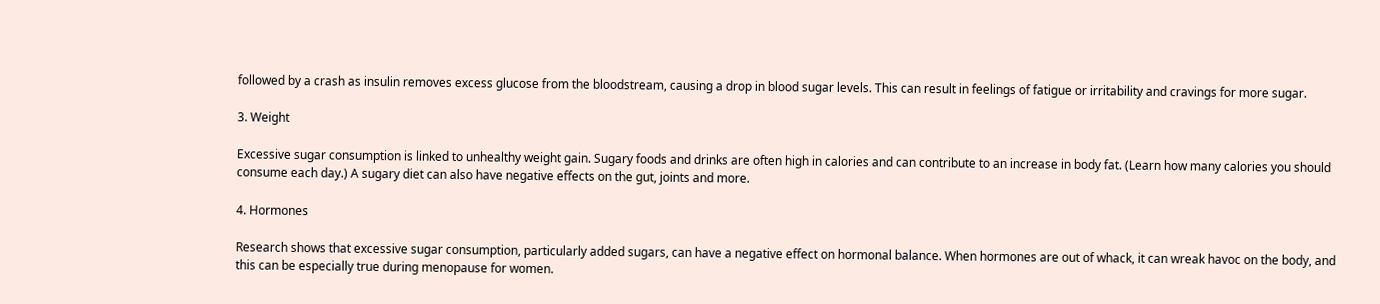followed by a crash as insulin removes excess glucose from the bloodstream, causing a drop in blood sugar levels. This can result in feelings of fatigue or irritability and cravings for more sugar.

3. Weight

Excessive sugar consumption is linked to unhealthy weight gain. Sugary foods and drinks are often high in calories and can contribute to an increase in body fat. (Learn how many calories you should consume each day.) A sugary diet can also have negative effects on the gut, joints and more.

4. Hormones

Research shows that excessive sugar consumption, particularly added sugars, can have a negative effect on hormonal balance. When hormones are out of whack, it can wreak havoc on the body, and this can be especially true during menopause for women.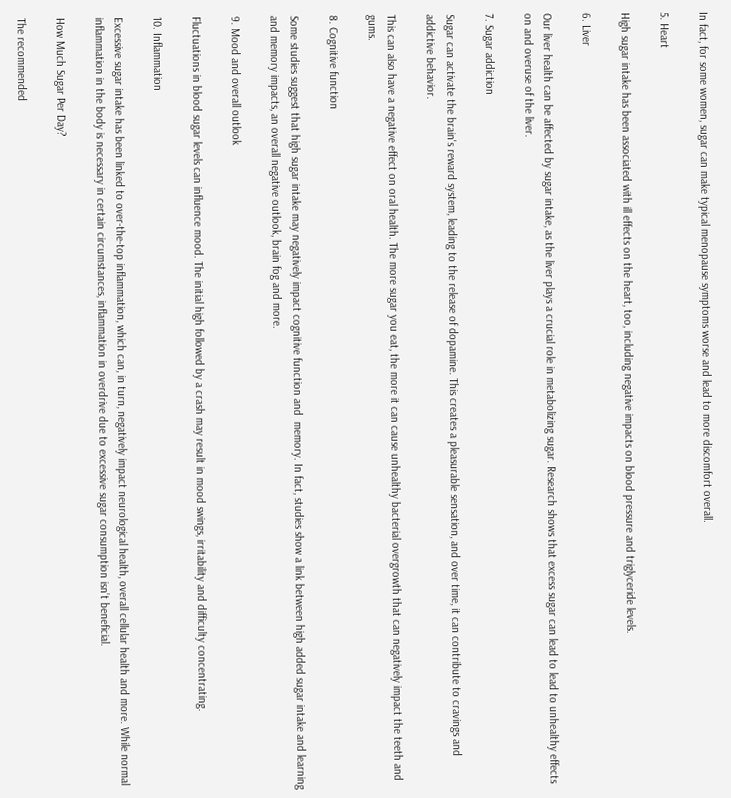In fact, for some women, sugar can make typical menopause symptoms worse and lead to more discomfort overall.

5. Heart

High sugar intake has been associated with ill effects on the heart, too, including negative impacts on blood pressure and triglyceride levels.

6. Liver

Our liver health can be affected by sugar intake, as the liver plays a crucial role in metabolizing sugar. Research shows that excess sugar can lead to lead to unhealthy effects on and overuse of the liver.

7. Sugar addiction

Sugar can activate the brain's reward system, leading to the release of dopamine. This creates a pleasurable sensation, and over time, it can contribute to cravings and addictive behavior.

This can also have a negative effect on oral health. The more sugar you eat, the more it can cause unhealthy bacterial overgrowth that can negatively impact the teeth and gums.

8. Cognitive function

Some studies suggest that high sugar intake may negatively impact cognitive function and  memory. In fact, studies show a link between high added sugar intake and learning and memory impacts, an overall negative outlook, brain fog and more.

9. Mood and overall outlook

Fluctuations in blood sugar levels can influence mood. The initial high followed by a crash may result in mood swings, irritability and difficulty concentrating.

10. Inflammation

Excessive sugar intake has been linked to over-the-top inflammation, which can, in turn, negatively impact neurological health, overall cellular health and more. While normal inflammation in the body is necessary in certain circumstances, inflammation in overdrive due to excessive sugar consumption isn’t beneficial.

How Much Sugar Per Day?

The recommended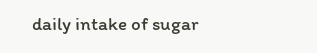daily intake of sugar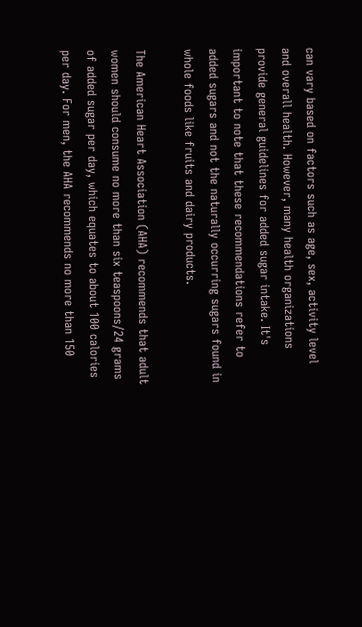can vary based on factors such as age, sex, activity level and overall health. However, many health organizations provide general guidelines for added sugar intake. It's important to note that these recommendations refer to added sugars and not the naturally occurring sugars found in whole foods like fruits and dairy products.

The American Heart Association (AHA) recommends that adult women should consume no more than six teaspoons/24 grams of added sugar per day, which equates to about 100 calories per day. For men, the AHA recommends no more than 150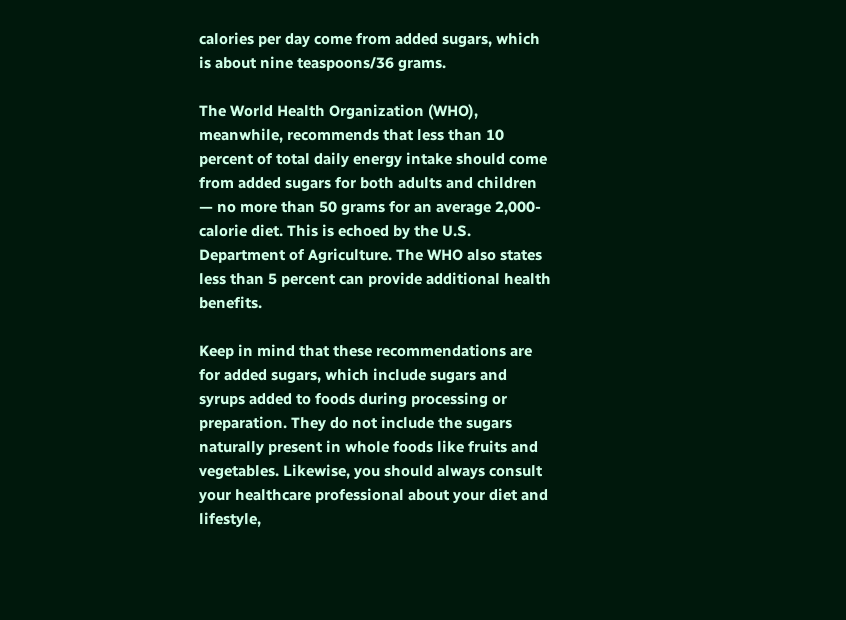calories per day come from added sugars, which is about nine teaspoons/36 grams.

The World Health Organization (WHO), meanwhile, recommends that less than 10 percent of total daily energy intake should come from added sugars for both adults and children — no more than 50 grams for an average 2,000-calorie diet. This is echoed by the U.S. Department of Agriculture. The WHO also states less than 5 percent can provide additional health benefits.

Keep in mind that these recommendations are for added sugars, which include sugars and syrups added to foods during processing or preparation. They do not include the sugars naturally present in whole foods like fruits and vegetables. Likewise, you should always consult your healthcare professional about your diet and lifestyle,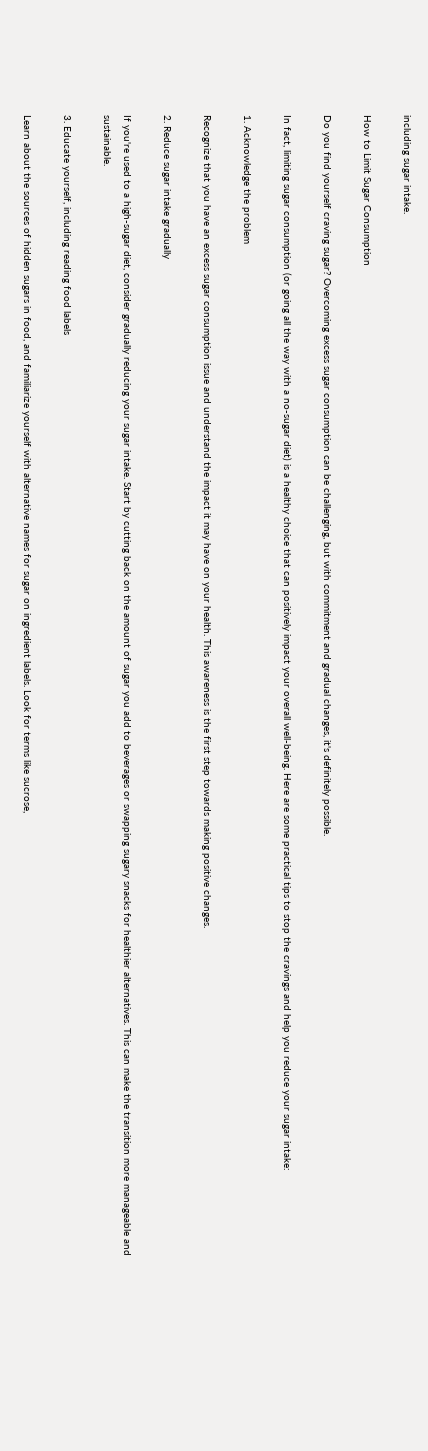including sugar intake.

How to Limit Sugar Consumption

Do you find yourself craving sugar? Overcoming excess sugar consumption can be challenging, but with commitment and gradual changes, it's definitely possible.

In fact, limiting sugar consumption (or going all the way with a no-sugar diet) is a healthy choice that can positively impact your overall well-being. Here are some practical tips to stop the cravings and help you reduce your sugar intake:

1. Acknowledge the problem

Recognize that you have an excess sugar consumption issue and understand the impact it may have on your health. This awareness is the first step towards making positive changes.

2. Reduce sugar intake gradually

If you're used to a high-sugar diet, consider gradually reducing your sugar intake. Start by cutting back on the amount of sugar you add to beverages or swapping sugary snacks for healthier alternatives. This can make the transition more manageable and sustainable.

3. Educate yourself, including reading food labels

Learn about the sources of hidden sugars in food, and familiarize yourself with alternative names for sugar on ingredient labels. Look for terms like sucrose,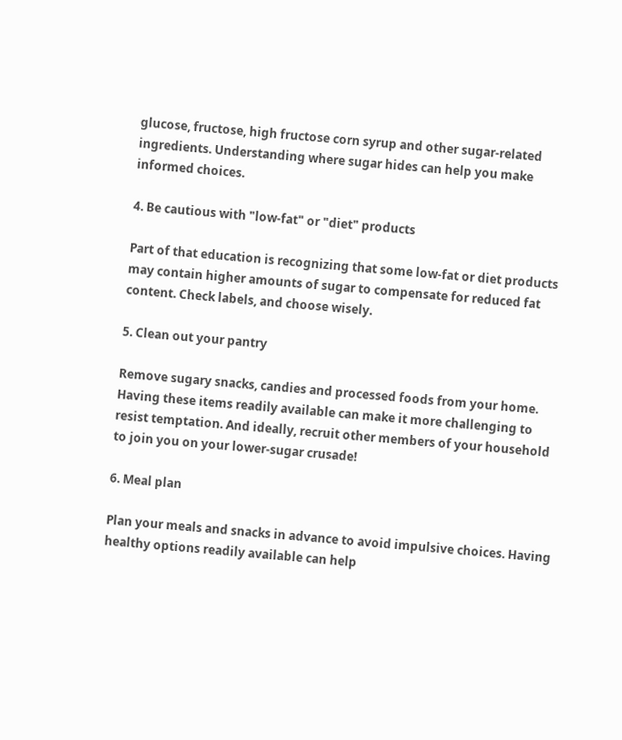glucose, fructose, high fructose corn syrup and other sugar-related ingredients. Understanding where sugar hides can help you make informed choices.

4. Be cautious with "low-fat" or "diet" products

Part of that education is recognizing that some low-fat or diet products may contain higher amounts of sugar to compensate for reduced fat content. Check labels, and choose wisely.

5. Clean out your pantry

Remove sugary snacks, candies and processed foods from your home. Having these items readily available can make it more challenging to resist temptation. And ideally, recruit other members of your household to join you on your lower-sugar crusade!

6. Meal plan

Plan your meals and snacks in advance to avoid impulsive choices. Having healthy options readily available can help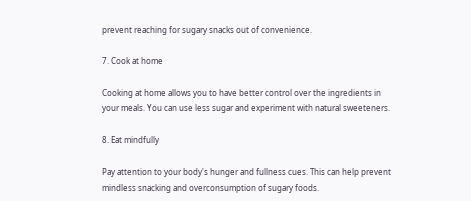prevent reaching for sugary snacks out of convenience.

7. Cook at home

Cooking at home allows you to have better control over the ingredients in your meals. You can use less sugar and experiment with natural sweeteners.

8. Eat mindfully

Pay attention to your body's hunger and fullness cues. This can help prevent mindless snacking and overconsumption of sugary foods.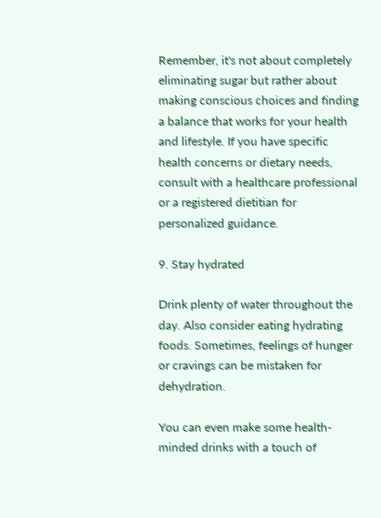Remember, it's not about completely eliminating sugar but rather about making conscious choices and finding a balance that works for your health and lifestyle. If you have specific health concerns or dietary needs, consult with a healthcare professional or a registered dietitian for personalized guidance.

9. Stay hydrated

Drink plenty of water throughout the day. Also consider eating hydrating foods. Sometimes, feelings of hunger or cravings can be mistaken for dehydration.

You can even make some health-minded drinks with a touch of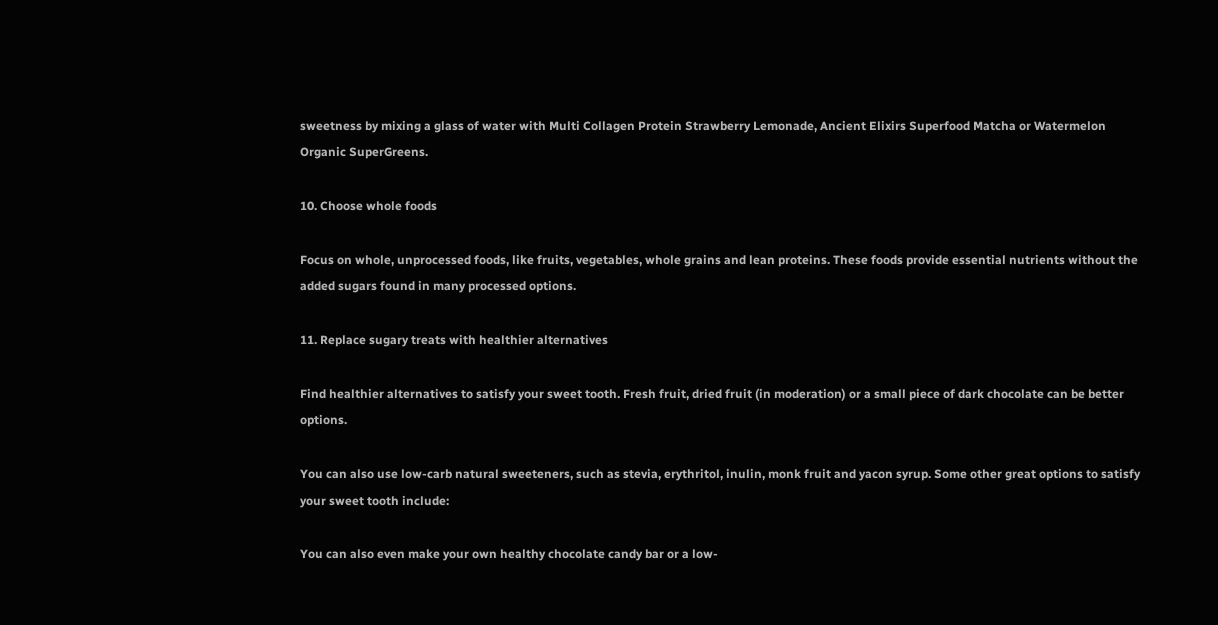sweetness by mixing a glass of water with Multi Collagen Protein Strawberry Lemonade, Ancient Elixirs Superfood Matcha or Watermelon Organic SuperGreens.

10. Choose whole foods

Focus on whole, unprocessed foods, like fruits, vegetables, whole grains and lean proteins. These foods provide essential nutrients without the added sugars found in many processed options.

11. Replace sugary treats with healthier alternatives

Find healthier alternatives to satisfy your sweet tooth. Fresh fruit, dried fruit (in moderation) or a small piece of dark chocolate can be better options.

You can also use low-carb natural sweeteners, such as stevia, erythritol, inulin, monk fruit and yacon syrup. Some other great options to satisfy your sweet tooth include:

You can also even make your own healthy chocolate candy bar or a low-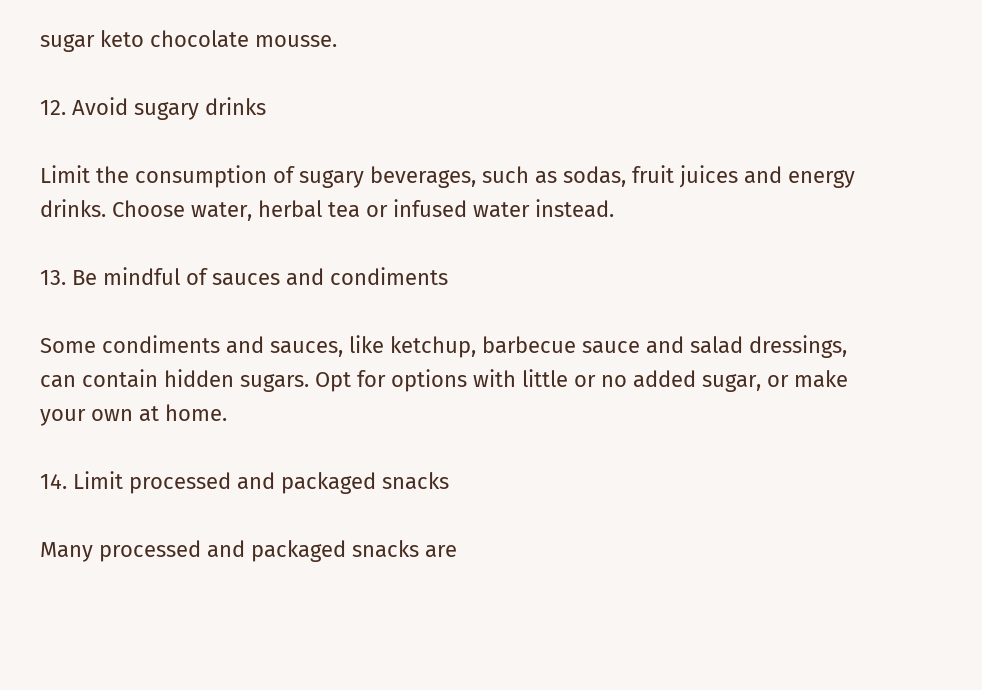sugar keto chocolate mousse.

12. Avoid sugary drinks

Limit the consumption of sugary beverages, such as sodas, fruit juices and energy drinks. Choose water, herbal tea or infused water instead.

13. Be mindful of sauces and condiments

Some condiments and sauces, like ketchup, barbecue sauce and salad dressings, can contain hidden sugars. Opt for options with little or no added sugar, or make your own at home.

14. Limit processed and packaged snacks

Many processed and packaged snacks are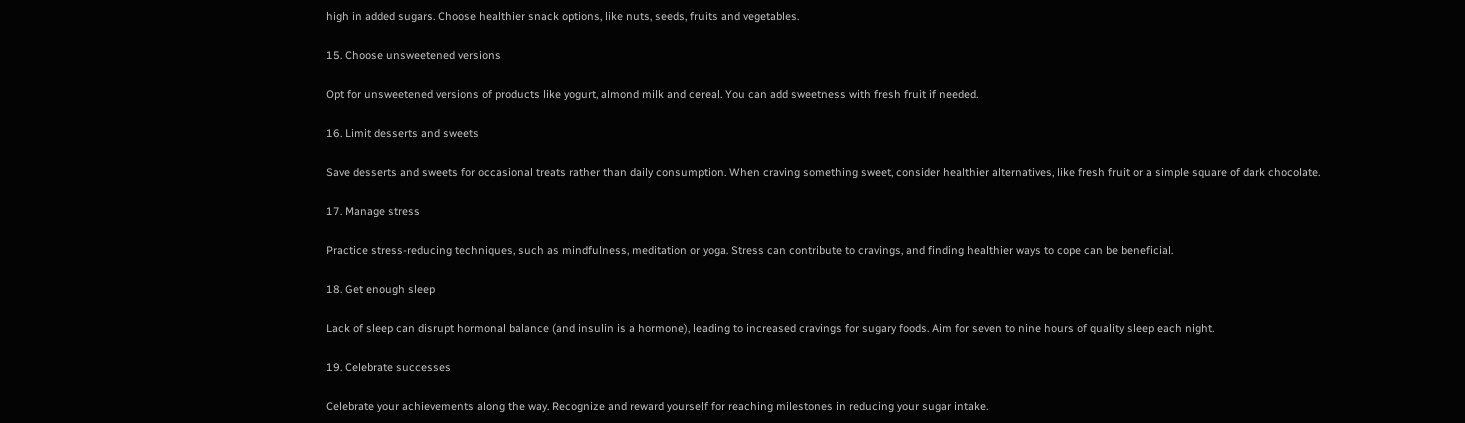high in added sugars. Choose healthier snack options, like nuts, seeds, fruits and vegetables.

15. Choose unsweetened versions

Opt for unsweetened versions of products like yogurt, almond milk and cereal. You can add sweetness with fresh fruit if needed.

16. Limit desserts and sweets

Save desserts and sweets for occasional treats rather than daily consumption. When craving something sweet, consider healthier alternatives, like fresh fruit or a simple square of dark chocolate.

17. Manage stress

Practice stress-reducing techniques, such as mindfulness, meditation or yoga. Stress can contribute to cravings, and finding healthier ways to cope can be beneficial.

18. Get enough sleep

Lack of sleep can disrupt hormonal balance (and insulin is a hormone), leading to increased cravings for sugary foods. Aim for seven to nine hours of quality sleep each night.

19. Celebrate successes

Celebrate your achievements along the way. Recognize and reward yourself for reaching milestones in reducing your sugar intake.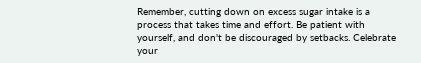Remember, cutting down on excess sugar intake is a process that takes time and effort. Be patient with yourself, and don't be discouraged by setbacks. Celebrate your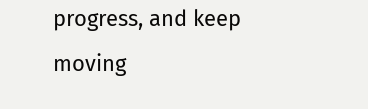progress, and keep moving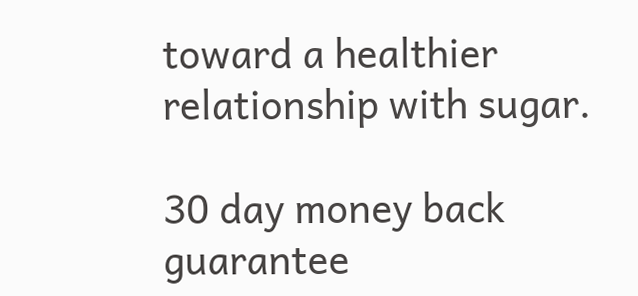toward a healthier relationship with sugar.

30 day money back guarantee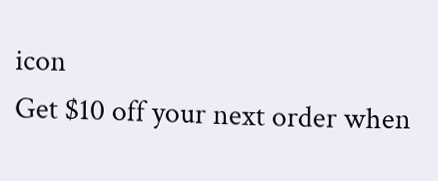icon
Get $10 off your next order when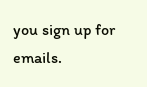you sign up for emails.